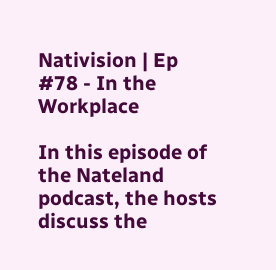Nativision | Ep #78 - In the Workplace

In this episode of the Nateland podcast, the hosts discuss the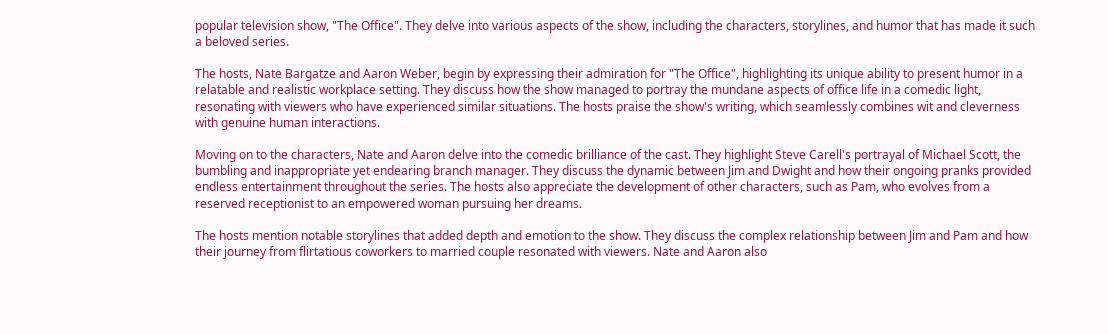popular television show, "The Office". They delve into various aspects of the show, including the characters, storylines, and humor that has made it such a beloved series.

The hosts, Nate Bargatze and Aaron Weber, begin by expressing their admiration for "The Office", highlighting its unique ability to present humor in a relatable and realistic workplace setting. They discuss how the show managed to portray the mundane aspects of office life in a comedic light, resonating with viewers who have experienced similar situations. The hosts praise the show's writing, which seamlessly combines wit and cleverness with genuine human interactions.

Moving on to the characters, Nate and Aaron delve into the comedic brilliance of the cast. They highlight Steve Carell's portrayal of Michael Scott, the bumbling and inappropriate yet endearing branch manager. They discuss the dynamic between Jim and Dwight and how their ongoing pranks provided endless entertainment throughout the series. The hosts also appreciate the development of other characters, such as Pam, who evolves from a reserved receptionist to an empowered woman pursuing her dreams.

The hosts mention notable storylines that added depth and emotion to the show. They discuss the complex relationship between Jim and Pam and how their journey from flirtatious coworkers to married couple resonated with viewers. Nate and Aaron also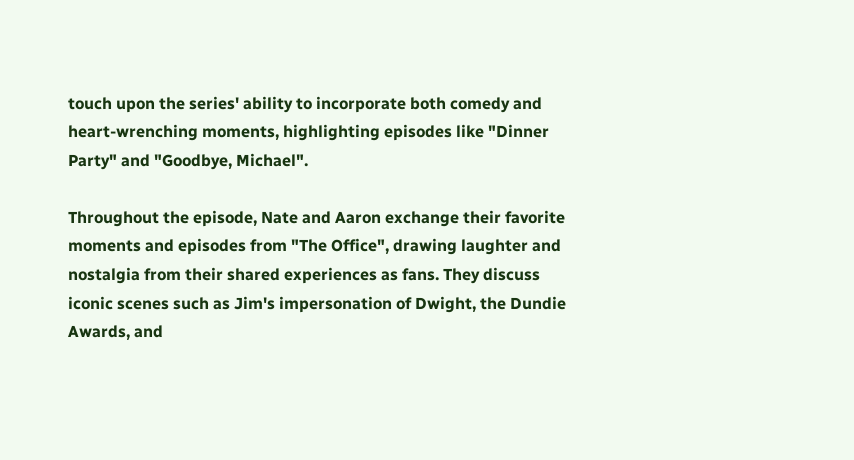touch upon the series' ability to incorporate both comedy and heart-wrenching moments, highlighting episodes like "Dinner Party" and "Goodbye, Michael".

Throughout the episode, Nate and Aaron exchange their favorite moments and episodes from "The Office", drawing laughter and nostalgia from their shared experiences as fans. They discuss iconic scenes such as Jim's impersonation of Dwight, the Dundie Awards, and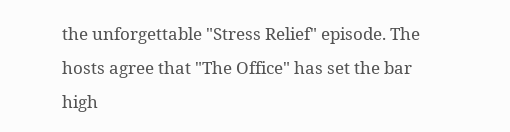the unforgettable "Stress Relief" episode. The hosts agree that "The Office" has set the bar high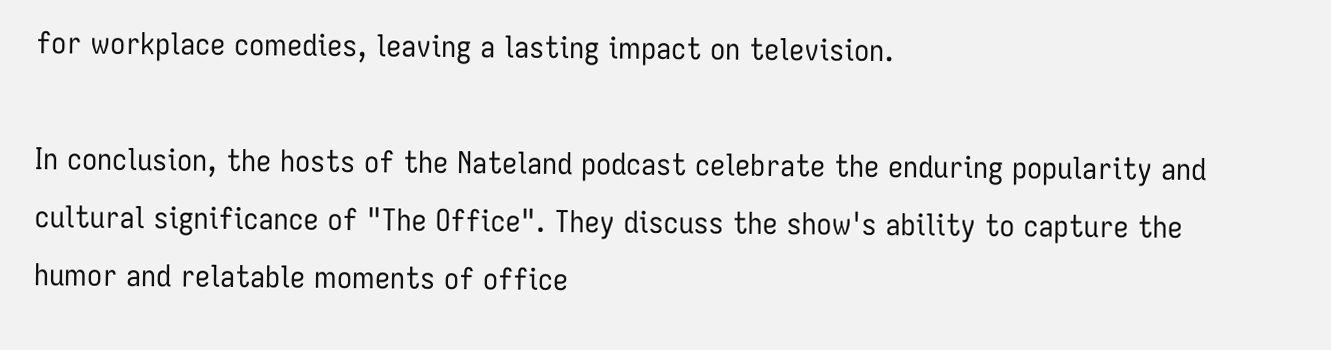for workplace comedies, leaving a lasting impact on television.

In conclusion, the hosts of the Nateland podcast celebrate the enduring popularity and cultural significance of "The Office". They discuss the show's ability to capture the humor and relatable moments of office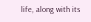life, along with its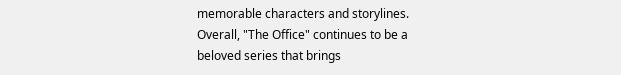memorable characters and storylines. Overall, "The Office" continues to be a beloved series that brings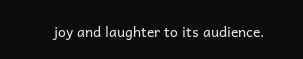joy and laughter to its audience.